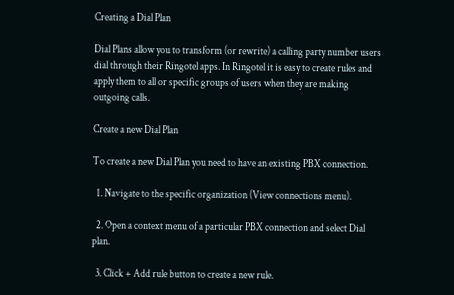Creating a Dial Plan

Dial Plans allow you to transform (or rewrite) a calling party number users dial through their Ringotel apps. In Ringotel it is easy to create rules and apply them to all or specific groups of users when they are making outgoing calls.

Create a new Dial Plan

To create a new Dial Plan you need to have an existing PBX connection.

  1. Navigate to the specific organization (View connections menu).

  2. Open a context menu of a particular PBX connection and select Dial plan.

  3. Click + Add rule button to create a new rule.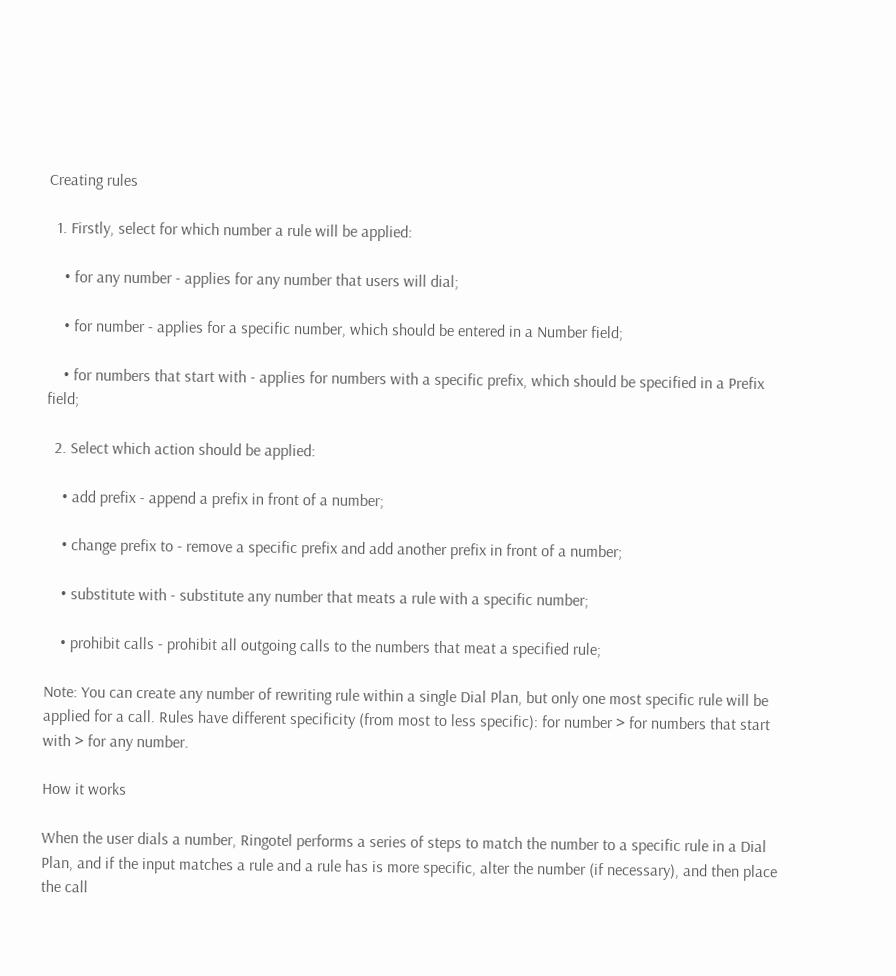Creating rules

  1. Firstly, select for which number a rule will be applied:

    • for any number - applies for any number that users will dial;

    • for number - applies for a specific number, which should be entered in a Number field;

    • for numbers that start with - applies for numbers with a specific prefix, which should be specified in a Prefix field;

  2. Select which action should be applied:

    • add prefix - append a prefix in front of a number;

    • change prefix to - remove a specific prefix and add another prefix in front of a number;

    • substitute with - substitute any number that meats a rule with a specific number;

    • prohibit calls - prohibit all outgoing calls to the numbers that meat a specified rule;

Note: You can create any number of rewriting rule within a single Dial Plan, but only one most specific rule will be applied for a call. Rules have different specificity (from most to less specific): for number > for numbers that start with > for any number.

How it works

When the user dials a number, Ringotel performs a series of steps to match the number to a specific rule in a Dial Plan, and if the input matches a rule and a rule has is more specific, alter the number (if necessary), and then place the call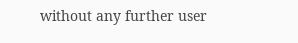without any further user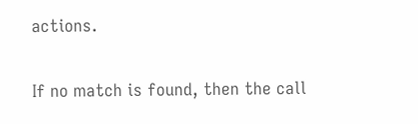actions.

If no match is found, then the call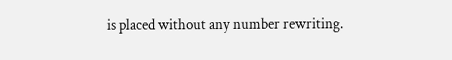is placed without any number rewriting.